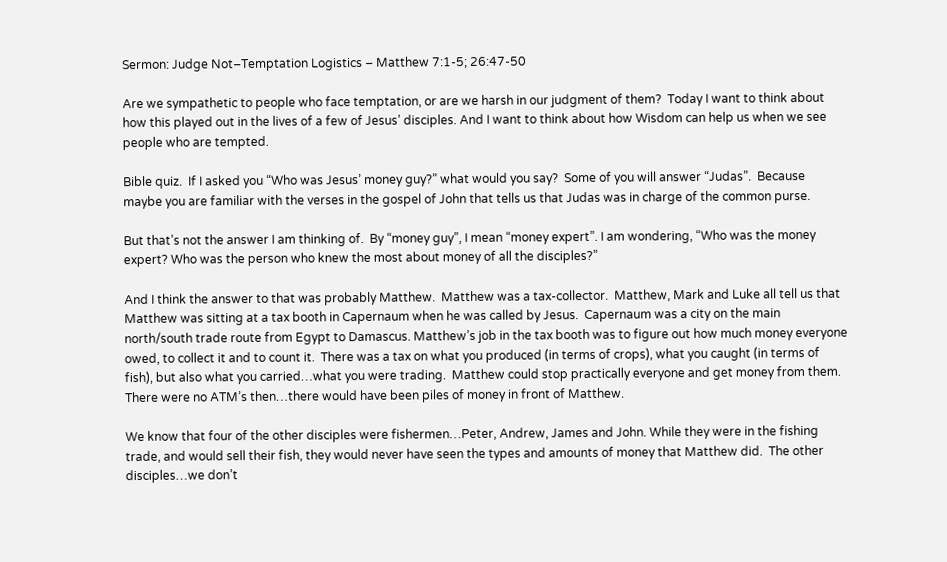Sermon: Judge Not–Temptation Logistics – Matthew 7:1-5; 26:47-50

Are we sympathetic to people who face temptation, or are we harsh in our judgment of them?  Today I want to think about how this played out in the lives of a few of Jesus’ disciples. And I want to think about how Wisdom can help us when we see people who are tempted.

Bible quiz.  If I asked you “Who was Jesus’ money guy?” what would you say?  Some of you will answer “Judas”.  Because maybe you are familiar with the verses in the gospel of John that tells us that Judas was in charge of the common purse.

But that’s not the answer I am thinking of.  By “money guy”, I mean “money expert”. I am wondering, “Who was the money expert? Who was the person who knew the most about money of all the disciples?”

And I think the answer to that was probably Matthew.  Matthew was a tax-collector.  Matthew, Mark and Luke all tell us that Matthew was sitting at a tax booth in Capernaum when he was called by Jesus.  Capernaum was a city on the main north/south trade route from Egypt to Damascus. Matthew’s job in the tax booth was to figure out how much money everyone owed, to collect it and to count it.  There was a tax on what you produced (in terms of crops), what you caught (in terms of fish), but also what you carried…what you were trading.  Matthew could stop practically everyone and get money from them. There were no ATM’s then…there would have been piles of money in front of Matthew.

We know that four of the other disciples were fishermen…Peter, Andrew, James and John. While they were in the fishing trade, and would sell their fish, they would never have seen the types and amounts of money that Matthew did.  The other disciples…we don’t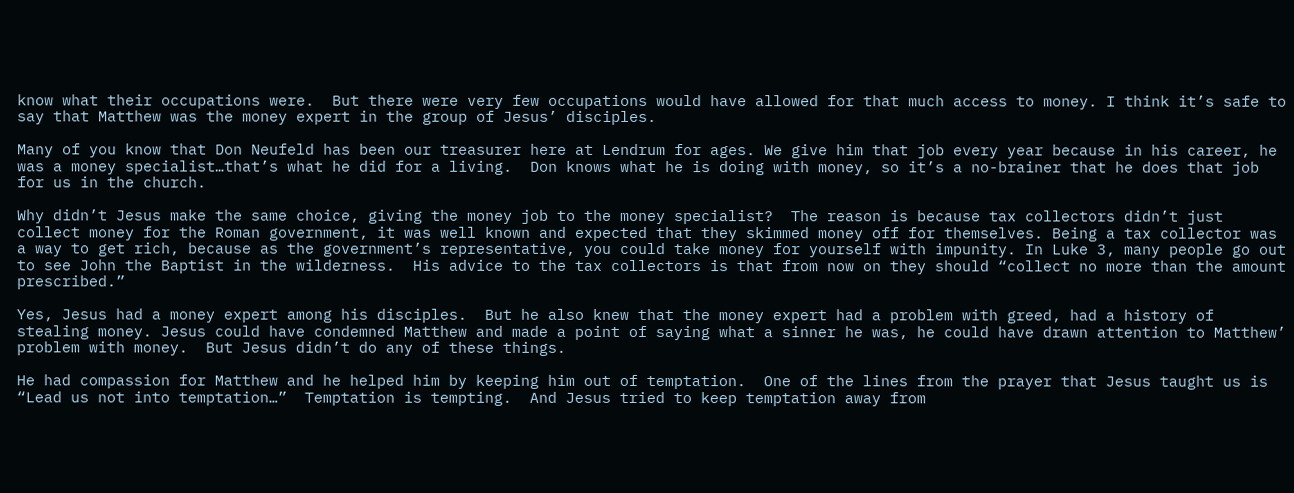know what their occupations were.  But there were very few occupations would have allowed for that much access to money. I think it’s safe to say that Matthew was the money expert in the group of Jesus’ disciples.

Many of you know that Don Neufeld has been our treasurer here at Lendrum for ages. We give him that job every year because in his career, he was a money specialist…that’s what he did for a living.  Don knows what he is doing with money, so it’s a no-brainer that he does that job for us in the church.

Why didn’t Jesus make the same choice, giving the money job to the money specialist?  The reason is because tax collectors didn’t just collect money for the Roman government, it was well known and expected that they skimmed money off for themselves. Being a tax collector was a way to get rich, because as the government’s representative, you could take money for yourself with impunity. In Luke 3, many people go out to see John the Baptist in the wilderness.  His advice to the tax collectors is that from now on they should “collect no more than the amount prescribed.”

Yes, Jesus had a money expert among his disciples.  But he also knew that the money expert had a problem with greed, had a history of stealing money. Jesus could have condemned Matthew and made a point of saying what a sinner he was, he could have drawn attention to Matthew’ problem with money.  But Jesus didn’t do any of these things.

He had compassion for Matthew and he helped him by keeping him out of temptation.  One of the lines from the prayer that Jesus taught us is “Lead us not into temptation…”  Temptation is tempting.  And Jesus tried to keep temptation away from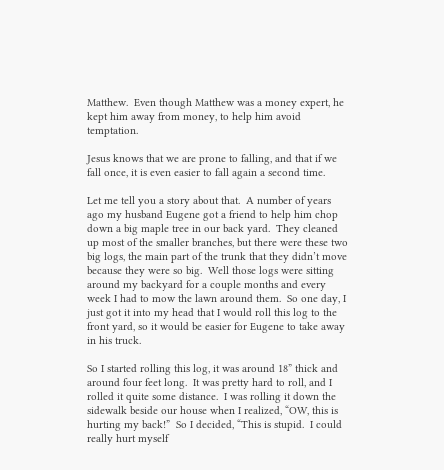Matthew.  Even though Matthew was a money expert, he kept him away from money, to help him avoid temptation.

Jesus knows that we are prone to falling, and that if we fall once, it is even easier to fall again a second time.

Let me tell you a story about that.  A number of years ago my husband Eugene got a friend to help him chop down a big maple tree in our back yard.  They cleaned up most of the smaller branches, but there were these two big logs, the main part of the trunk that they didn’t move because they were so big.  Well those logs were sitting around my backyard for a couple months and every week I had to mow the lawn around them.  So one day, I just got it into my head that I would roll this log to the front yard, so it would be easier for Eugene to take away in his truck.

So I started rolling this log, it was around 18” thick and around four feet long.  It was pretty hard to roll, and I rolled it quite some distance.  I was rolling it down the sidewalk beside our house when I realized, “OW, this is hurting my back!”  So I decided, “This is stupid.  I could really hurt myself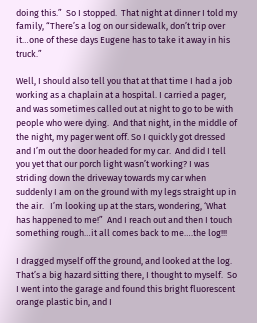doing this.”  So I stopped.  That night at dinner I told my family, “There’s a log on our sidewalk, don’t trip over it…one of these days Eugene has to take it away in his truck.”

Well, I should also tell you that at that time I had a job working as a chaplain at a hospital. I carried a pager, and was sometimes called out at night to go to be with people who were dying.  And that night, in the middle of the night, my pager went off. So I quickly got dressed and I’m out the door headed for my car.  And did I tell you yet that our porch light wasn’t working? I was striding down the driveway towards my car when suddenly I am on the ground with my legs straight up in the air.   I’m looking up at the stars, wondering, ‘What has happened to me!”  And I reach out and then I touch something rough…it all comes back to me….the log!!!

I dragged myself off the ground, and looked at the log.  That’s a big hazard sitting there, I thought to myself.  So I went into the garage and found this bright fluorescent orange plastic bin, and I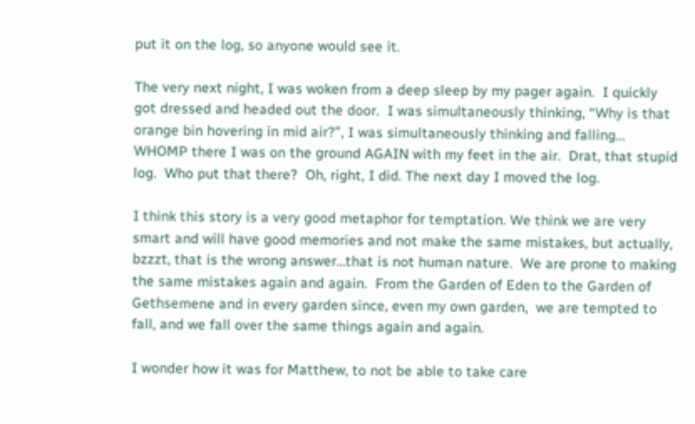put it on the log, so anyone would see it.

The very next night, I was woken from a deep sleep by my pager again.  I quickly got dressed and headed out the door.  I was simultaneously thinking, “Why is that orange bin hovering in mid air?”, I was simultaneously thinking and falling… WHOMP there I was on the ground AGAIN with my feet in the air.  Drat, that stupid log.  Who put that there?  Oh, right, I did. The next day I moved the log.

I think this story is a very good metaphor for temptation. We think we are very smart and will have good memories and not make the same mistakes, but actually, bzzzt, that is the wrong answer…that is not human nature.  We are prone to making the same mistakes again and again.  From the Garden of Eden to the Garden of Gethsemene and in every garden since, even my own garden,  we are tempted to fall, and we fall over the same things again and again.

I wonder how it was for Matthew, to not be able to take care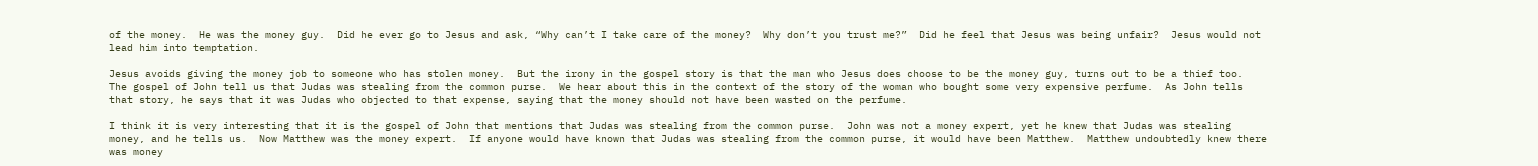of the money.  He was the money guy.  Did he ever go to Jesus and ask, “Why can’t I take care of the money?  Why don’t you trust me?”  Did he feel that Jesus was being unfair?  Jesus would not lead him into temptation.

Jesus avoids giving the money job to someone who has stolen money.  But the irony in the gospel story is that the man who Jesus does choose to be the money guy, turns out to be a thief too.   The gospel of John tell us that Judas was stealing from the common purse.  We hear about this in the context of the story of the woman who bought some very expensive perfume.  As John tells that story, he says that it was Judas who objected to that expense, saying that the money should not have been wasted on the perfume.

I think it is very interesting that it is the gospel of John that mentions that Judas was stealing from the common purse.  John was not a money expert, yet he knew that Judas was stealing money, and he tells us.  Now Matthew was the money expert.  If anyone would have known that Judas was stealing from the common purse, it would have been Matthew.  Matthew undoubtedly knew there was money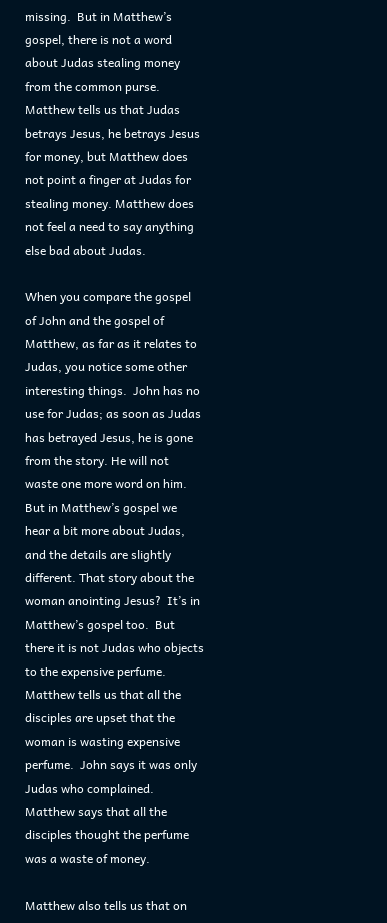missing.  But in Matthew’s gospel, there is not a word about Judas stealing money from the common purse.  Matthew tells us that Judas betrays Jesus, he betrays Jesus for money, but Matthew does not point a finger at Judas for stealing money. Matthew does not feel a need to say anything else bad about Judas.

When you compare the gospel of John and the gospel of Matthew, as far as it relates to Judas, you notice some other interesting things.  John has no use for Judas; as soon as Judas has betrayed Jesus, he is gone from the story. He will not waste one more word on him.  But in Matthew’s gospel we hear a bit more about Judas, and the details are slightly different. That story about the woman anointing Jesus?  It’s in Matthew’s gospel too.  But there it is not Judas who objects to the expensive perfume.  Matthew tells us that all the disciples are upset that the woman is wasting expensive perfume.  John says it was only Judas who complained.  Matthew says that all the disciples thought the perfume was a waste of money.

Matthew also tells us that on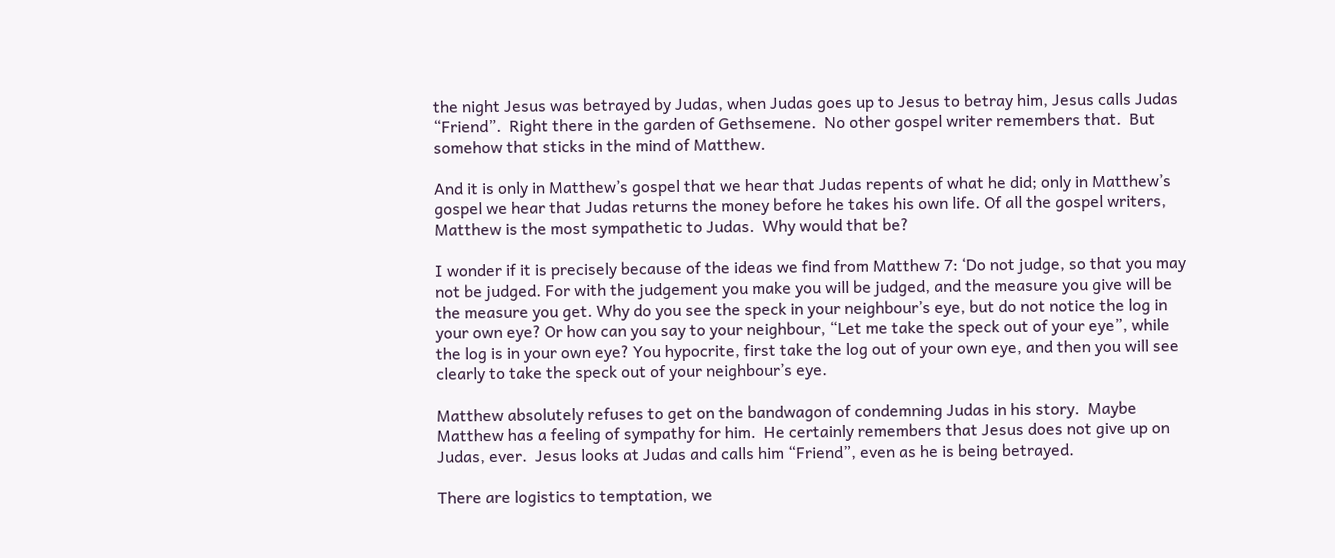the night Jesus was betrayed by Judas, when Judas goes up to Jesus to betray him, Jesus calls Judas “Friend”.  Right there in the garden of Gethsemene.  No other gospel writer remembers that.  But somehow that sticks in the mind of Matthew.

And it is only in Matthew’s gospel that we hear that Judas repents of what he did; only in Matthew’s gospel we hear that Judas returns the money before he takes his own life. Of all the gospel writers, Matthew is the most sympathetic to Judas.  Why would that be?

I wonder if it is precisely because of the ideas we find from Matthew 7: ‘Do not judge, so that you may not be judged. For with the judgement you make you will be judged, and the measure you give will be the measure you get. Why do you see the speck in your neighbour’s eye, but do not notice the log in your own eye? Or how can you say to your neighbour, “Let me take the speck out of your eye”, while the log is in your own eye? You hypocrite, first take the log out of your own eye, and then you will see clearly to take the speck out of your neighbour’s eye.

Matthew absolutely refuses to get on the bandwagon of condemning Judas in his story.  Maybe Matthew has a feeling of sympathy for him.  He certainly remembers that Jesus does not give up on Judas, ever.  Jesus looks at Judas and calls him “Friend”, even as he is being betrayed.

There are logistics to temptation, we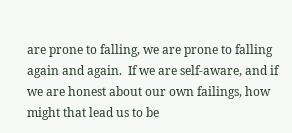are prone to falling, we are prone to falling again and again.  If we are self-aware, and if we are honest about our own failings, how might that lead us to be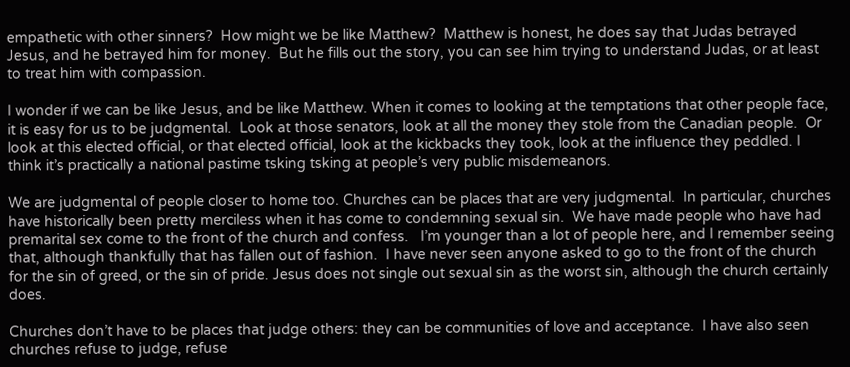empathetic with other sinners?  How might we be like Matthew?  Matthew is honest, he does say that Judas betrayed Jesus, and he betrayed him for money.  But he fills out the story, you can see him trying to understand Judas, or at least to treat him with compassion.

I wonder if we can be like Jesus, and be like Matthew. When it comes to looking at the temptations that other people face, it is easy for us to be judgmental.  Look at those senators, look at all the money they stole from the Canadian people.  Or look at this elected official, or that elected official, look at the kickbacks they took, look at the influence they peddled. I think it’s practically a national pastime tsking tsking at people’s very public misdemeanors.

We are judgmental of people closer to home too. Churches can be places that are very judgmental.  In particular, churches have historically been pretty merciless when it has come to condemning sexual sin.  We have made people who have had premarital sex come to the front of the church and confess.   I’m younger than a lot of people here, and I remember seeing that, although thankfully that has fallen out of fashion.  I have never seen anyone asked to go to the front of the church for the sin of greed, or the sin of pride. Jesus does not single out sexual sin as the worst sin, although the church certainly does.

Churches don’t have to be places that judge others: they can be communities of love and acceptance.  I have also seen churches refuse to judge, refuse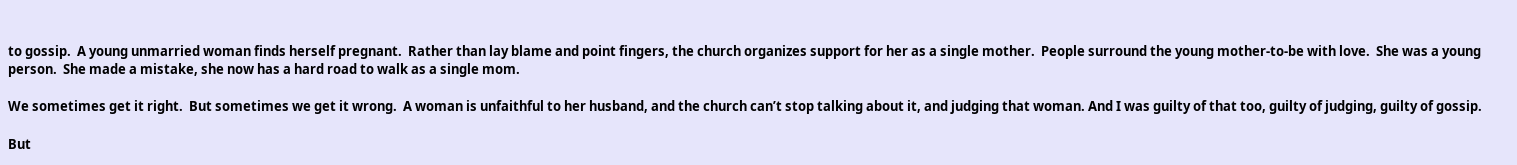to gossip.  A young unmarried woman finds herself pregnant.  Rather than lay blame and point fingers, the church organizes support for her as a single mother.  People surround the young mother-to-be with love.  She was a young person.  She made a mistake, she now has a hard road to walk as a single mom.

We sometimes get it right.  But sometimes we get it wrong.  A woman is unfaithful to her husband, and the church can’t stop talking about it, and judging that woman. And I was guilty of that too, guilty of judging, guilty of gossip.

But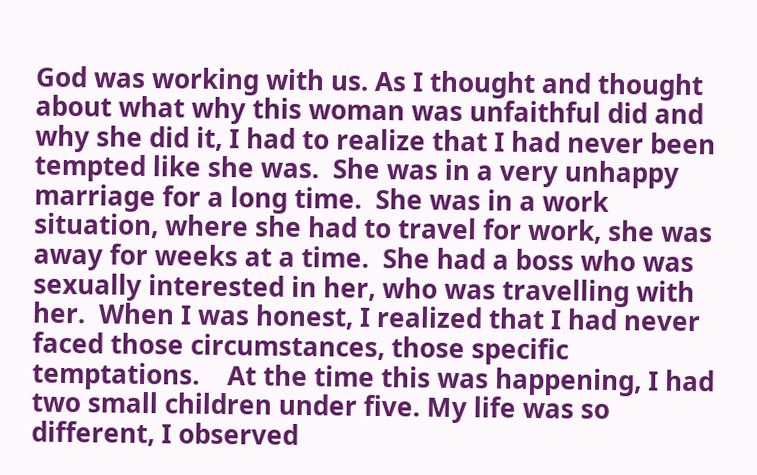God was working with us. As I thought and thought about what why this woman was unfaithful did and why she did it, I had to realize that I had never been tempted like she was.  She was in a very unhappy marriage for a long time.  She was in a work situation, where she had to travel for work, she was away for weeks at a time.  She had a boss who was sexually interested in her, who was travelling with her.  When I was honest, I realized that I had never faced those circumstances, those specific temptations.    At the time this was happening, I had two small children under five. My life was so different, I observed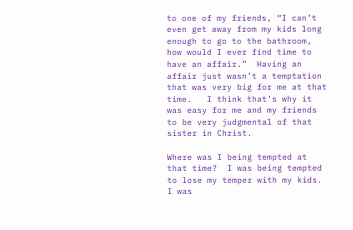to one of my friends, “I can’t even get away from my kids long enough to go to the bathroom, how would I ever find time to have an affair.”  Having an affair just wasn’t a temptation that was very big for me at that time.   I think that’s why it was easy for me and my friends to be very judgmental of that sister in Christ.

Where was I being tempted at that time?  I was being tempted to lose my temper with my kids.  I was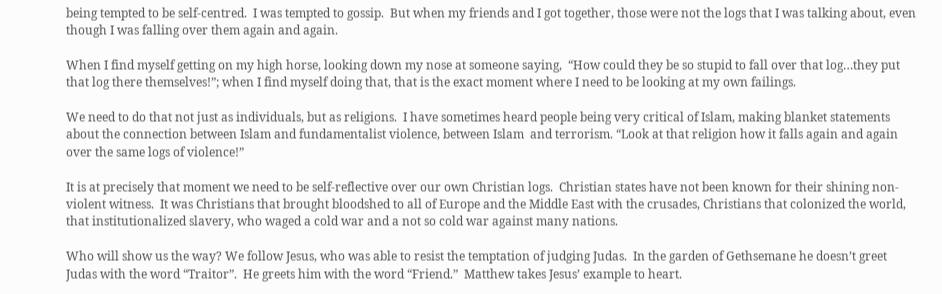being tempted to be self-centred.  I was tempted to gossip.  But when my friends and I got together, those were not the logs that I was talking about, even though I was falling over them again and again.

When I find myself getting on my high horse, looking down my nose at someone saying,  “How could they be so stupid to fall over that log…they put that log there themselves!”; when I find myself doing that, that is the exact moment where I need to be looking at my own failings.

We need to do that not just as individuals, but as religions.  I have sometimes heard people being very critical of Islam, making blanket statements about the connection between Islam and fundamentalist violence, between Islam  and terrorism. “Look at that religion how it falls again and again over the same logs of violence!”

It is at precisely that moment we need to be self-reflective over our own Christian logs.  Christian states have not been known for their shining non-violent witness.  It was Christians that brought bloodshed to all of Europe and the Middle East with the crusades, Christians that colonized the world, that institutionalized slavery, who waged a cold war and a not so cold war against many nations.

Who will show us the way? We follow Jesus, who was able to resist the temptation of judging Judas.  In the garden of Gethsemane he doesn’t greet Judas with the word “Traitor”.  He greets him with the word “Friend.”  Matthew takes Jesus’ example to heart.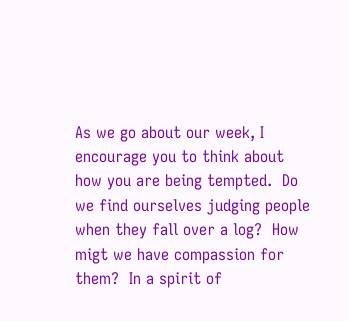As we go about our week, I encourage you to think about how you are being tempted.  Do we find ourselves judging people when they fall over a log?  How migt we have compassion for them?  In a spirit of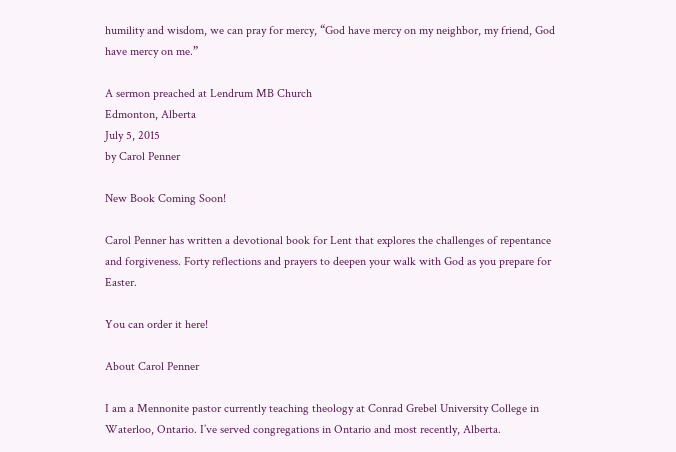humility and wisdom, we can pray for mercy, “God have mercy on my neighbor, my friend, God have mercy on me.”

A sermon preached at Lendrum MB Church
Edmonton, Alberta
July 5, 2015
by Carol Penner

New Book Coming Soon!

Carol Penner has written a devotional book for Lent that explores the challenges of repentance and forgiveness. Forty reflections and prayers to deepen your walk with God as you prepare for Easter.

You can order it here!

About Carol Penner

I am a Mennonite pastor currently teaching theology at Conrad Grebel University College in Waterloo, Ontario. I’ve served congregations in Ontario and most recently, Alberta.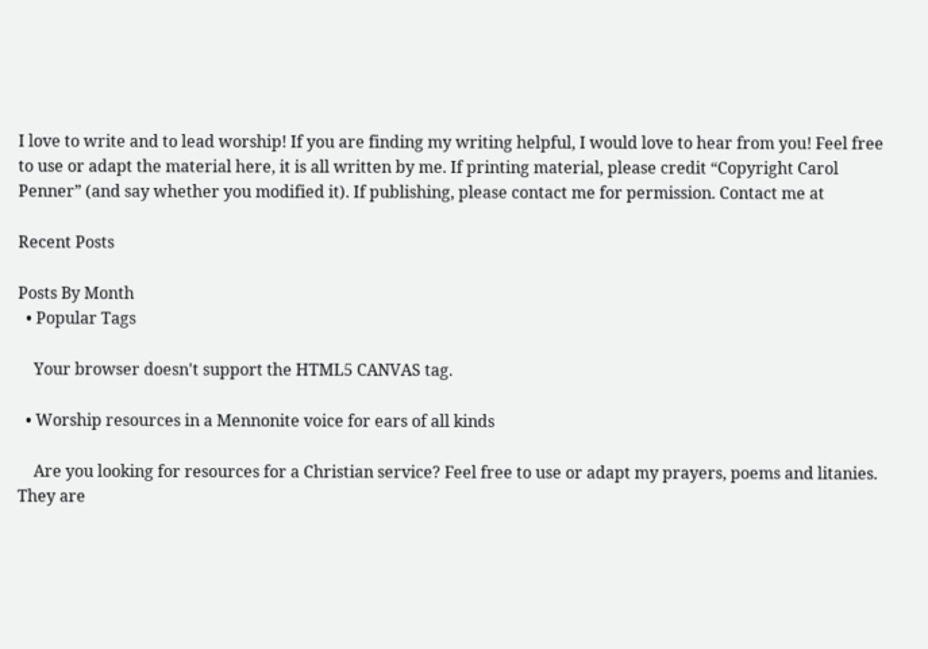I love to write and to lead worship! If you are finding my writing helpful, I would love to hear from you! Feel free to use or adapt the material here, it is all written by me. If printing material, please credit “Copyright Carol Penner” (and say whether you modified it). If publishing, please contact me for permission. Contact me at

Recent Posts

Posts By Month
  • Popular Tags

    Your browser doesn't support the HTML5 CANVAS tag.

  • Worship resources in a Mennonite voice for ears of all kinds

    Are you looking for resources for a Christian service? Feel free to use or adapt my prayers, poems and litanies. They are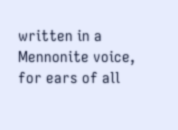written in a Mennonite voice, for ears of all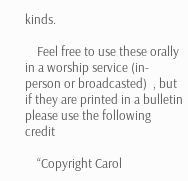kinds.

    Feel free to use these orally in a worship service (in-person or broadcasted)  , but if they are printed in a bulletin please use the following credit

    “Copyright Carol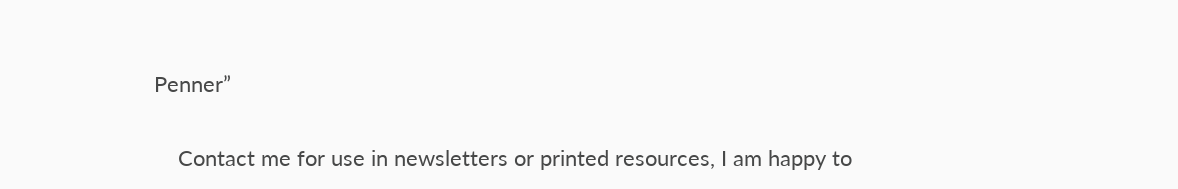Penner”

    Contact me for use in newsletters or printed resources, I am happy to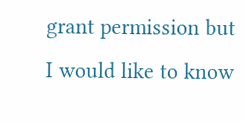grant permission but I would like to know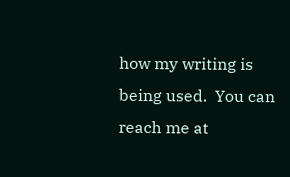how my writing is being used.  You can reach me at